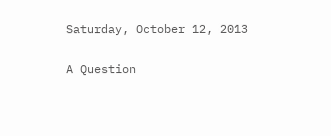Saturday, October 12, 2013

A Question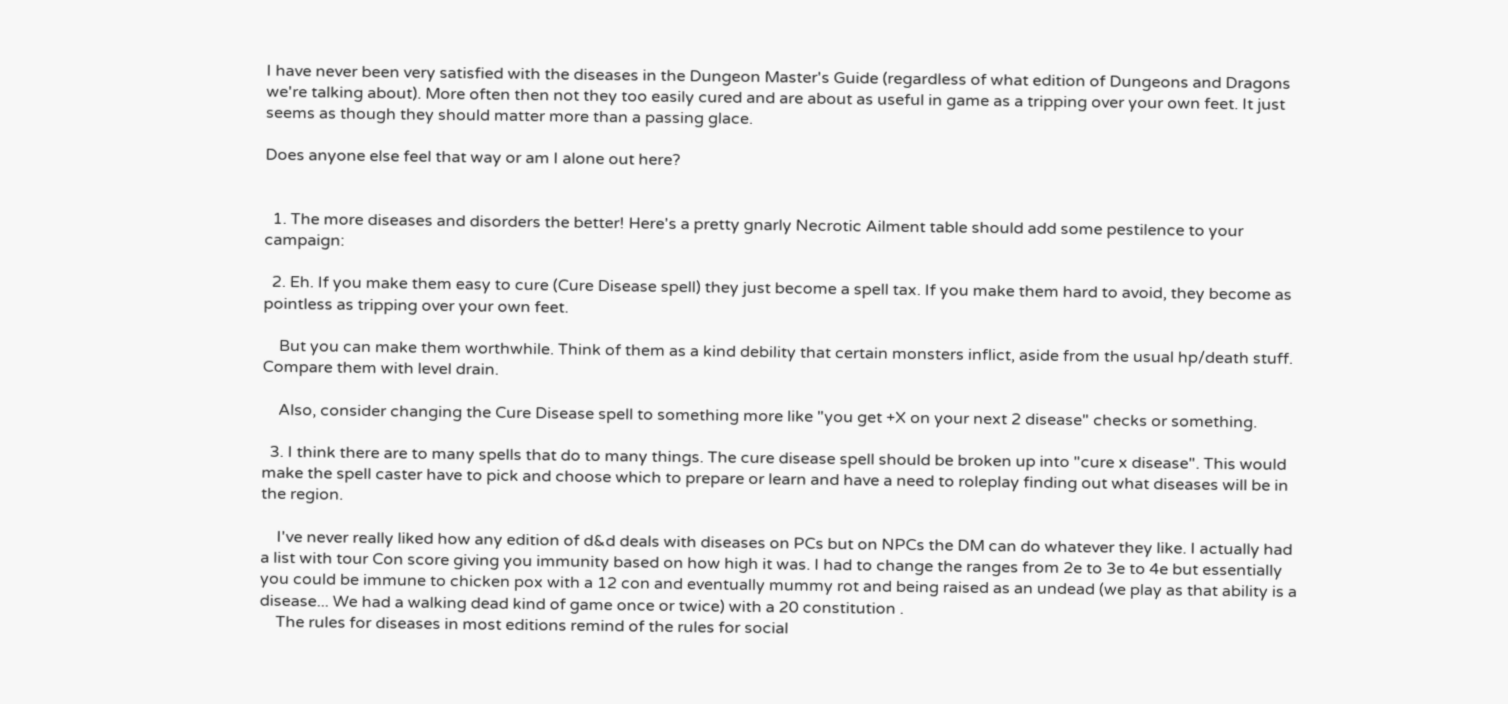I have never been very satisfied with the diseases in the Dungeon Master's Guide (regardless of what edition of Dungeons and Dragons we're talking about). More often then not they too easily cured and are about as useful in game as a tripping over your own feet. It just seems as though they should matter more than a passing glace.

Does anyone else feel that way or am I alone out here?


  1. The more diseases and disorders the better! Here's a pretty gnarly Necrotic Ailment table should add some pestilence to your campaign:

  2. Eh. If you make them easy to cure (Cure Disease spell) they just become a spell tax. If you make them hard to avoid, they become as pointless as tripping over your own feet.

    But you can make them worthwhile. Think of them as a kind debility that certain monsters inflict, aside from the usual hp/death stuff. Compare them with level drain.

    Also, consider changing the Cure Disease spell to something more like "you get +X on your next 2 disease" checks or something.

  3. I think there are to many spells that do to many things. The cure disease spell should be broken up into "cure x disease". This would make the spell caster have to pick and choose which to prepare or learn and have a need to roleplay finding out what diseases will be in the region.

    I've never really liked how any edition of d&d deals with diseases on PCs but on NPCs the DM can do whatever they like. I actually had a list with tour Con score giving you immunity based on how high it was. I had to change the ranges from 2e to 3e to 4e but essentially you could be immune to chicken pox with a 12 con and eventually mummy rot and being raised as an undead (we play as that ability is a disease... We had a walking dead kind of game once or twice) with a 20 constitution .
    The rules for diseases in most editions remind of the rules for social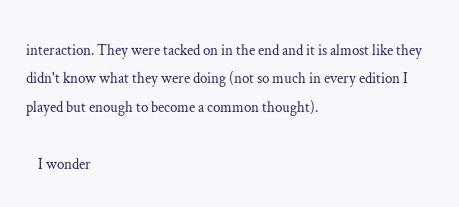interaction. They were tacked on in the end and it is almost like they didn't know what they were doing (not so much in every edition I played but enough to become a common thought).

    I wonder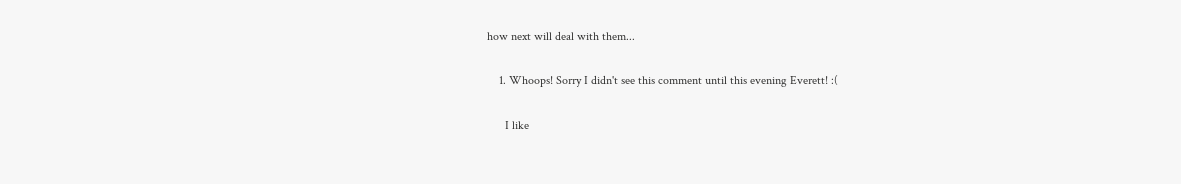how next will deal with them...

    1. Whoops! Sorry I didn't see this comment until this evening Everett! :(

      I like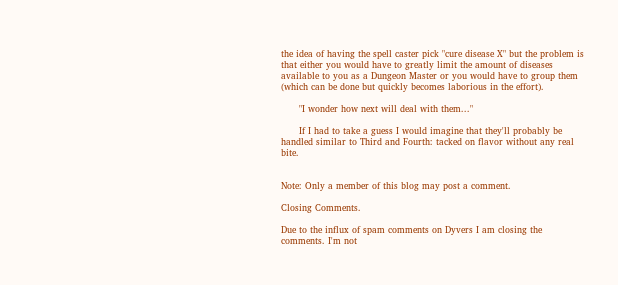the idea of having the spell caster pick "cure disease X" but the problem is that either you would have to greatly limit the amount of diseases available to you as a Dungeon Master or you would have to group them (which can be done but quickly becomes laborious in the effort).

      "I wonder how next will deal with them..."

      If I had to take a guess I would imagine that they'll probably be handled similar to Third and Fourth: tacked on flavor without any real bite.


Note: Only a member of this blog may post a comment.

Closing Comments.

Due to the influx of spam comments on Dyvers I am closing the comments. I'm not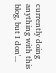currently doing anything with this blog, but I don'...